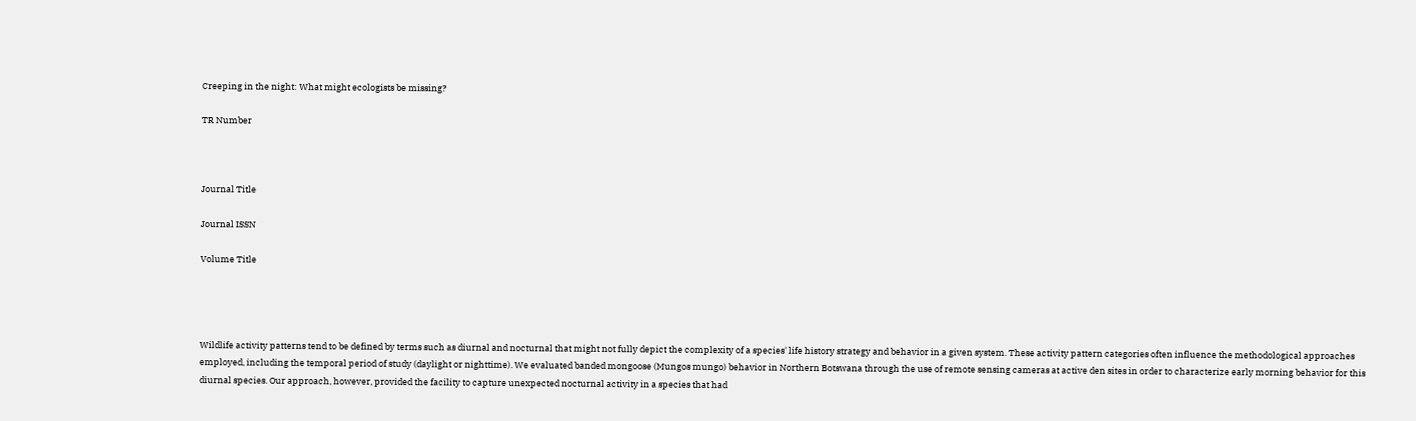Creeping in the night: What might ecologists be missing?

TR Number



Journal Title

Journal ISSN

Volume Title




Wildlife activity patterns tend to be defined by terms such as diurnal and nocturnal that might not fully depict the complexity of a species' life history strategy and behavior in a given system. These activity pattern categories often influence the methodological approaches employed, including the temporal period of study (daylight or nighttime). We evaluated banded mongoose (Mungos mungo) behavior in Northern Botswana through the use of remote sensing cameras at active den sites in order to characterize early morning behavior for this diurnal species. Our approach, however, provided the facility to capture unexpected nocturnal activity in a species that had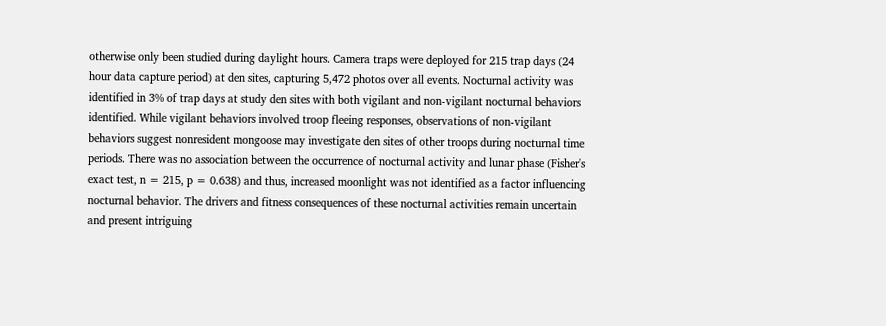otherwise only been studied during daylight hours. Camera traps were deployed for 215 trap days (24 hour data capture period) at den sites, capturing 5,472 photos over all events. Nocturnal activity was identified in 3% of trap days at study den sites with both vigilant and non-vigilant nocturnal behaviors identified. While vigilant behaviors involved troop fleeing responses, observations of non-vigilant behaviors suggest nonresident mongoose may investigate den sites of other troops during nocturnal time periods. There was no association between the occurrence of nocturnal activity and lunar phase (Fisher's exact test, n = 215, p = 0.638) and thus, increased moonlight was not identified as a factor influencing nocturnal behavior. The drivers and fitness consequences of these nocturnal activities remain uncertain and present intriguing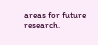areas for future research.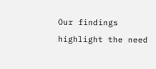Our findings highlight the need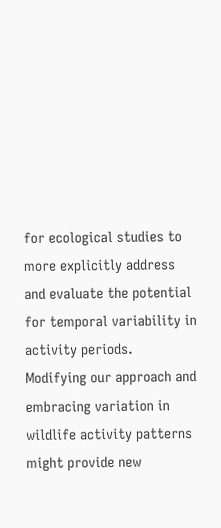for ecological studies to more explicitly address and evaluate the potential for temporal variability in activity periods. Modifying our approach and embracing variation in wildlife activity patterns might provide new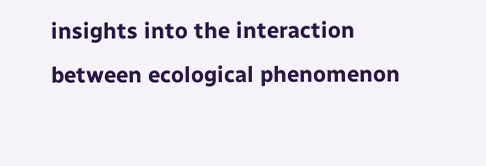insights into the interaction between ecological phenomenon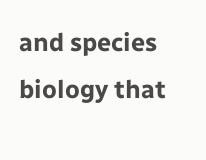and species biology that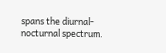spans the diurnal-nocturnal spectrum.